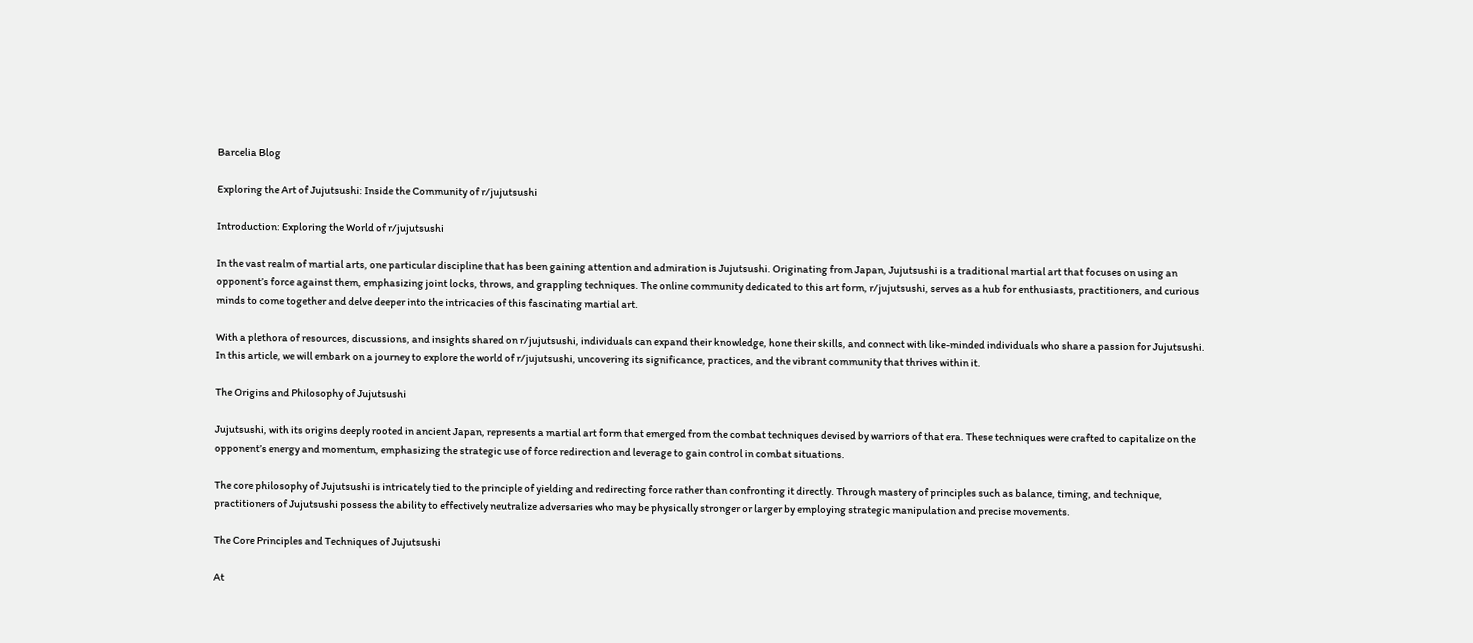Barcelia Blog

Exploring the Art of Jujutsushi: Inside the Community of r/jujutsushi

Introduction: Exploring the World of r/jujutsushi

In the vast realm of martial arts, one particular discipline that has been gaining attention and admiration is Jujutsushi. Originating from Japan, Jujutsushi is a traditional martial art that focuses on using an opponent’s force against them, emphasizing joint locks, throws, and grappling techniques. The online community dedicated to this art form, r/jujutsushi, serves as a hub for enthusiasts, practitioners, and curious minds to come together and delve deeper into the intricacies of this fascinating martial art.

With a plethora of resources, discussions, and insights shared on r/jujutsushi, individuals can expand their knowledge, hone their skills, and connect with like-minded individuals who share a passion for Jujutsushi. In this article, we will embark on a journey to explore the world of r/jujutsushi, uncovering its significance, practices, and the vibrant community that thrives within it.

The Origins and Philosophy of Jujutsushi

Jujutsushi, with its origins deeply rooted in ancient Japan, represents a martial art form that emerged from the combat techniques devised by warriors of that era. These techniques were crafted to capitalize on the opponent’s energy and momentum, emphasizing the strategic use of force redirection and leverage to gain control in combat situations.

The core philosophy of Jujutsushi is intricately tied to the principle of yielding and redirecting force rather than confronting it directly. Through mastery of principles such as balance, timing, and technique, practitioners of Jujutsushi possess the ability to effectively neutralize adversaries who may be physically stronger or larger by employing strategic manipulation and precise movements.

The Core Principles and Techniques of Jujutsushi

At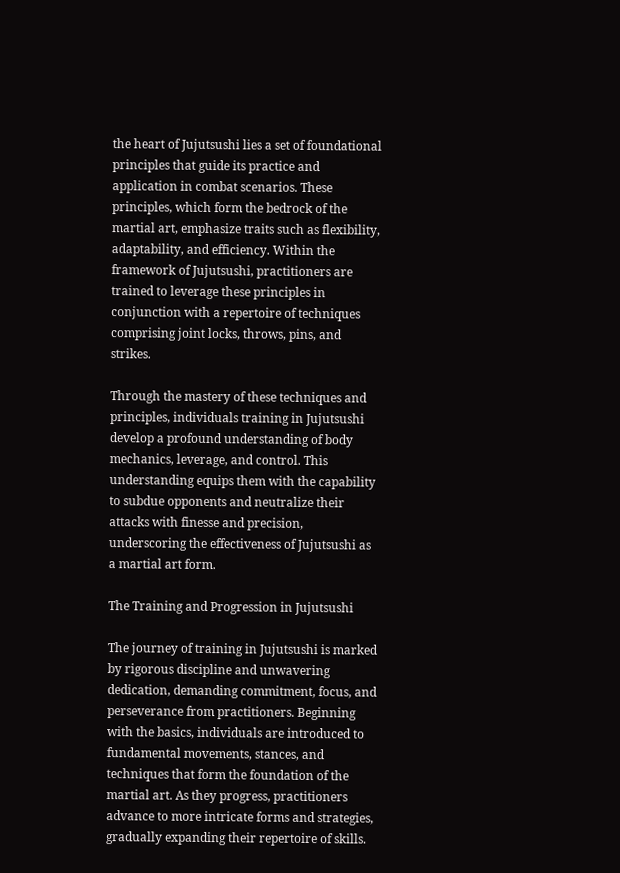the heart of Jujutsushi lies a set of foundational principles that guide its practice and application in combat scenarios. These principles, which form the bedrock of the martial art, emphasize traits such as flexibility, adaptability, and efficiency. Within the framework of Jujutsushi, practitioners are trained to leverage these principles in conjunction with a repertoire of techniques comprising joint locks, throws, pins, and strikes.

Through the mastery of these techniques and principles, individuals training in Jujutsushi develop a profound understanding of body mechanics, leverage, and control. This understanding equips them with the capability to subdue opponents and neutralize their attacks with finesse and precision, underscoring the effectiveness of Jujutsushi as a martial art form.

The Training and Progression in Jujutsushi

The journey of training in Jujutsushi is marked by rigorous discipline and unwavering dedication, demanding commitment, focus, and perseverance from practitioners. Beginning with the basics, individuals are introduced to fundamental movements, stances, and techniques that form the foundation of the martial art. As they progress, practitioners advance to more intricate forms and strategies, gradually expanding their repertoire of skills.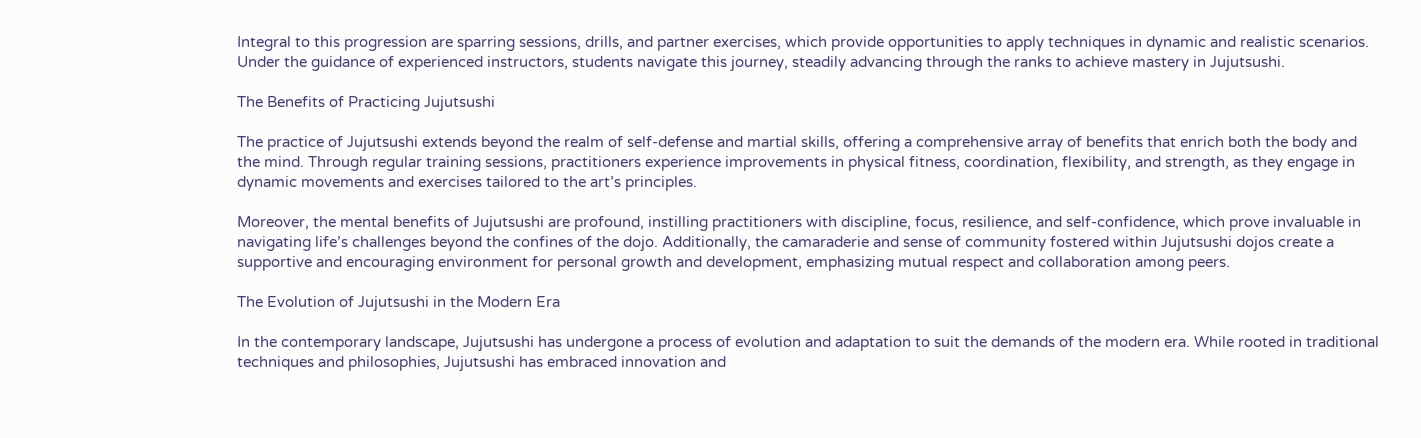Integral to this progression are sparring sessions, drills, and partner exercises, which provide opportunities to apply techniques in dynamic and realistic scenarios. Under the guidance of experienced instructors, students navigate this journey, steadily advancing through the ranks to achieve mastery in Jujutsushi.

The Benefits of Practicing Jujutsushi

The practice of Jujutsushi extends beyond the realm of self-defense and martial skills, offering a comprehensive array of benefits that enrich both the body and the mind. Through regular training sessions, practitioners experience improvements in physical fitness, coordination, flexibility, and strength, as they engage in dynamic movements and exercises tailored to the art’s principles.

Moreover, the mental benefits of Jujutsushi are profound, instilling practitioners with discipline, focus, resilience, and self-confidence, which prove invaluable in navigating life’s challenges beyond the confines of the dojo. Additionally, the camaraderie and sense of community fostered within Jujutsushi dojos create a supportive and encouraging environment for personal growth and development, emphasizing mutual respect and collaboration among peers.

The Evolution of Jujutsushi in the Modern Era

In the contemporary landscape, Jujutsushi has undergone a process of evolution and adaptation to suit the demands of the modern era. While rooted in traditional techniques and philosophies, Jujutsushi has embraced innovation and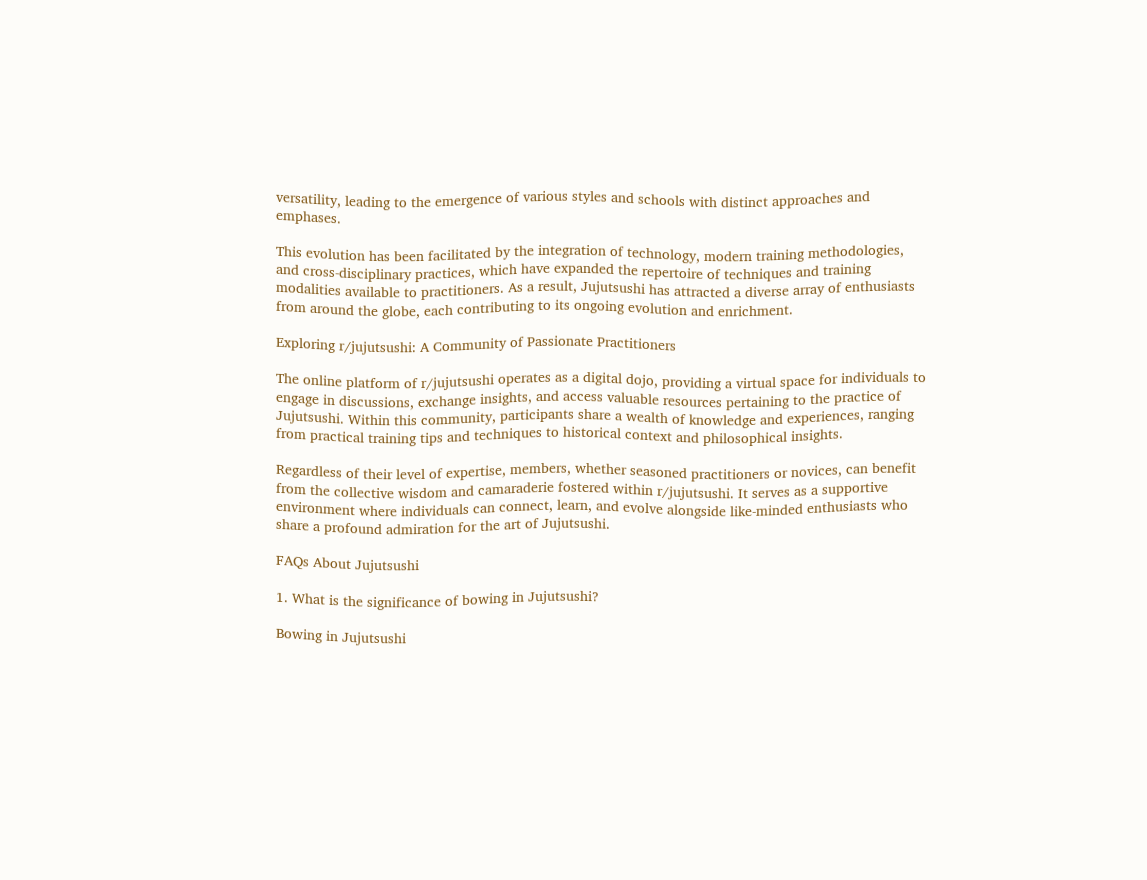versatility, leading to the emergence of various styles and schools with distinct approaches and emphases.

This evolution has been facilitated by the integration of technology, modern training methodologies, and cross-disciplinary practices, which have expanded the repertoire of techniques and training modalities available to practitioners. As a result, Jujutsushi has attracted a diverse array of enthusiasts from around the globe, each contributing to its ongoing evolution and enrichment.

Exploring r/jujutsushi: A Community of Passionate Practitioners

The online platform of r/jujutsushi operates as a digital dojo, providing a virtual space for individuals to engage in discussions, exchange insights, and access valuable resources pertaining to the practice of Jujutsushi. Within this community, participants share a wealth of knowledge and experiences, ranging from practical training tips and techniques to historical context and philosophical insights.

Regardless of their level of expertise, members, whether seasoned practitioners or novices, can benefit from the collective wisdom and camaraderie fostered within r/jujutsushi. It serves as a supportive environment where individuals can connect, learn, and evolve alongside like-minded enthusiasts who share a profound admiration for the art of Jujutsushi.

FAQs About Jujutsushi

1. What is the significance of bowing in Jujutsushi?

Bowing in Jujutsushi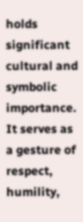holds significant cultural and symbolic importance. It serves as a gesture of respect, humility,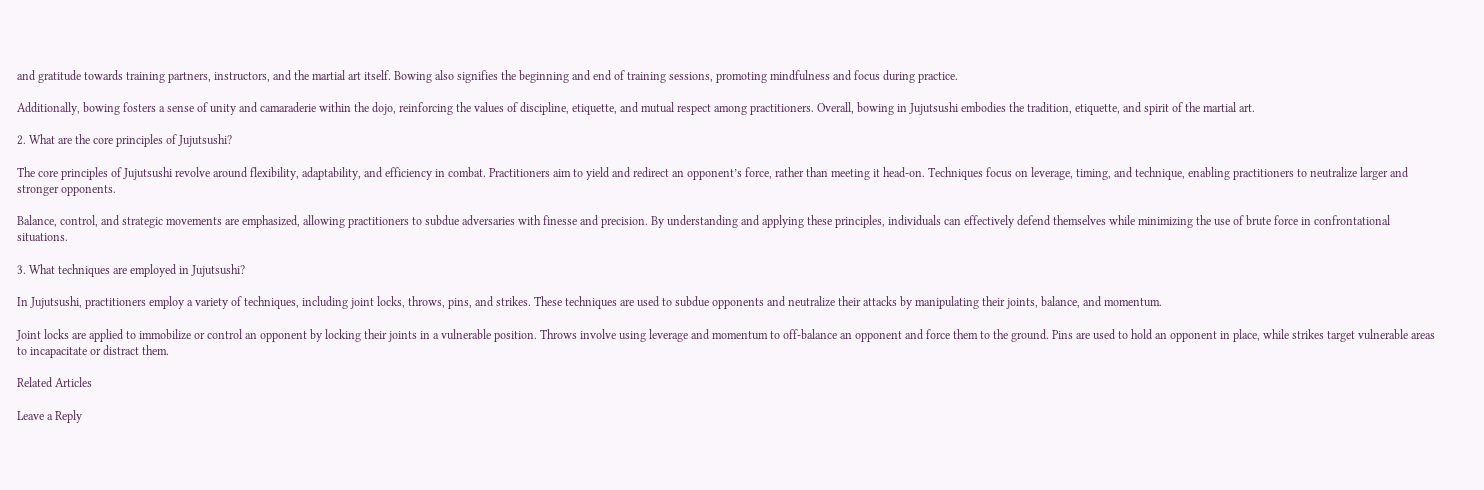and gratitude towards training partners, instructors, and the martial art itself. Bowing also signifies the beginning and end of training sessions, promoting mindfulness and focus during practice.

Additionally, bowing fosters a sense of unity and camaraderie within the dojo, reinforcing the values of discipline, etiquette, and mutual respect among practitioners. Overall, bowing in Jujutsushi embodies the tradition, etiquette, and spirit of the martial art.

2. What are the core principles of Jujutsushi?

The core principles of Jujutsushi revolve around flexibility, adaptability, and efficiency in combat. Practitioners aim to yield and redirect an opponent’s force, rather than meeting it head-on. Techniques focus on leverage, timing, and technique, enabling practitioners to neutralize larger and stronger opponents.

Balance, control, and strategic movements are emphasized, allowing practitioners to subdue adversaries with finesse and precision. By understanding and applying these principles, individuals can effectively defend themselves while minimizing the use of brute force in confrontational situations.

3. What techniques are employed in Jujutsushi?

In Jujutsushi, practitioners employ a variety of techniques, including joint locks, throws, pins, and strikes. These techniques are used to subdue opponents and neutralize their attacks by manipulating their joints, balance, and momentum.

Joint locks are applied to immobilize or control an opponent by locking their joints in a vulnerable position. Throws involve using leverage and momentum to off-balance an opponent and force them to the ground. Pins are used to hold an opponent in place, while strikes target vulnerable areas to incapacitate or distract them.

Related Articles

Leave a Reply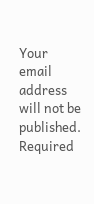Your email address will not be published. Required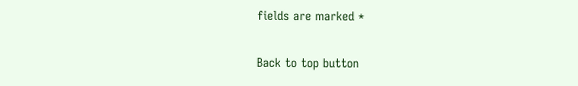fields are marked *

Back to top button